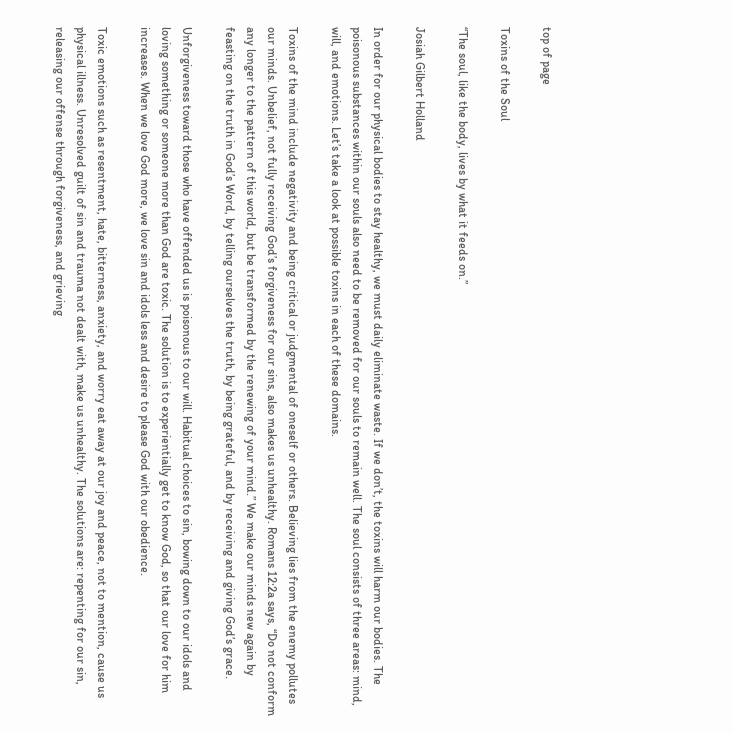top of page

Toxins of the Soul

“The soul, like the body, lives by what it feeds on.”

Josiah Gilbert Holland

In order for our physical bodies to stay healthy, we must daily eliminate waste. If we don’t, the toxins will harm our bodies. The poisonous substances within our souls also need to be removed for our souls to remain well. The soul consists of three areas: mind, will, and emotions. Let’s take a look at possible toxins in each of these domains.

Toxins of the mind include negativity and being critical or judgmental of oneself or others. Believing lies from the enemy pollutes our minds. Unbelief, not fully receiving God’s forgiveness for our sins, also makes us unhealthy. Romans 12:2a says, “Do not conform any longer to the pattern of this world, but be transformed by the renewing of your mind.” We make our minds new again by feasting on the truth in God’s Word, by telling ourselves the truth, by being grateful, and by receiving and giving God’s grace.

Unforgiveness toward those who have offended us is poisonous to our will. Habitual choices to sin, bowing down to our idols and loving something or someone more than God are toxic. The solution is to experientially get to know God, so that our love for him increases. When we love God more, we love sin and idols less and desire to please God with our obedience.

Toxic emotions such as resentment, hate, bitterness, anxiety, and worry eat away at our joy and peace, not to mention, cause us physical illness. Unresolved guilt of sin and trauma not dealt with, make us unhealthy. The solutions are: repenting for our sin, releasing our offense through forgiveness, and grieving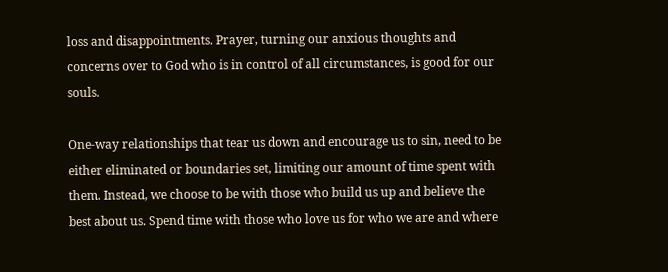loss and disappointments. Prayer, turning our anxious thoughts and concerns over to God who is in control of all circumstances, is good for our souls.

One-way relationships that tear us down and encourage us to sin, need to be either eliminated or boundaries set, limiting our amount of time spent with them. Instead, we choose to be with those who build us up and believe the best about us. Spend time with those who love us for who we are and where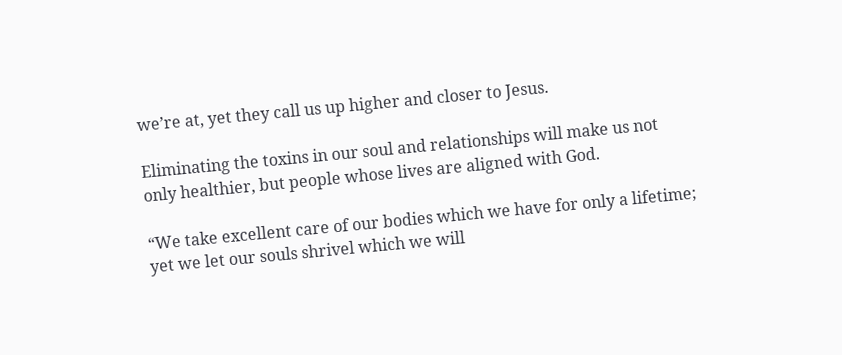we’re at, yet they call us up higher and closer to Jesus.

Eliminating the toxins in our soul and relationships will make us not only healthier, but people whose lives are aligned with God.

“We take excellent care of our bodies which we have for only a lifetime; yet we let our souls shrivel which we will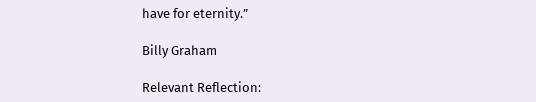have for eternity.”

Billy Graham

Relevant Reflection: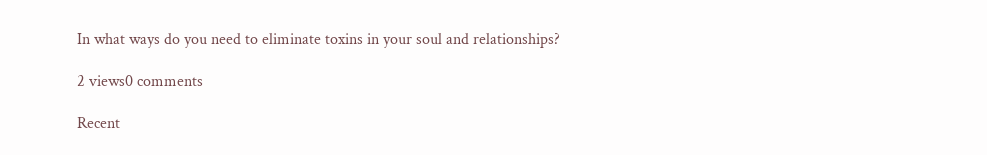In what ways do you need to eliminate toxins in your soul and relationships?

2 views0 comments

Recent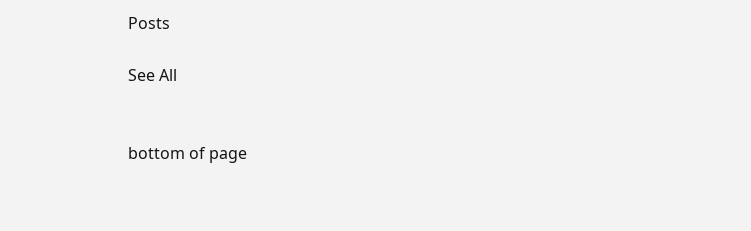Posts

See All


bottom of page